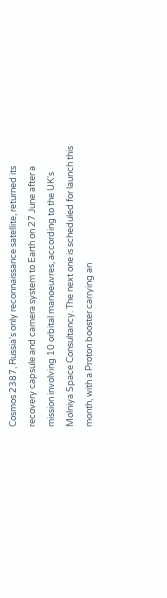Cosmos 2387, Russia's only reconnaissance satellite, returned its recovery capsule and camera system to Earth on 27 June after a mission involving 10 orbital manoeuvres, according to the UK's Molniya Space Consultancy. The next one is scheduled for launch this month, with a Proton booster carrying an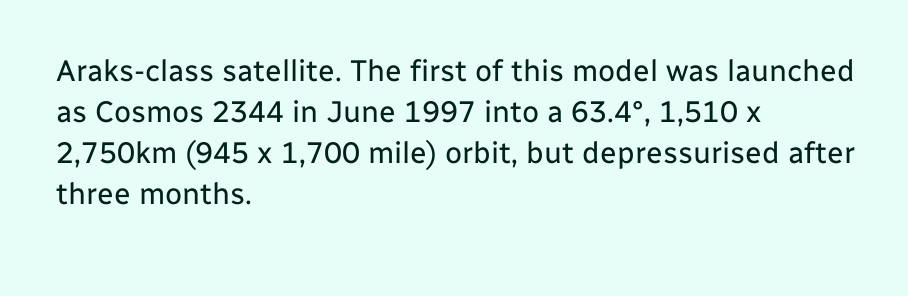Araks-class satellite. The first of this model was launched as Cosmos 2344 in June 1997 into a 63.4°, 1,510 x 2,750km (945 x 1,700 mile) orbit, but depressurised after three months.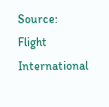Source: Flight International